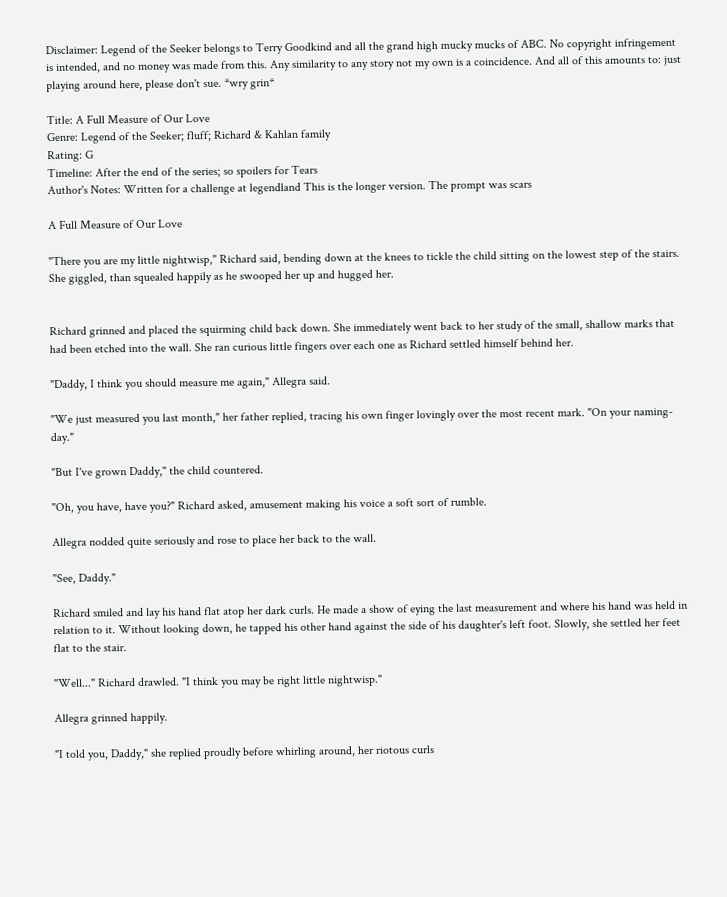Disclaimer: Legend of the Seeker belongs to Terry Goodkind and all the grand high mucky mucks of ABC. No copyright infringement is intended, and no money was made from this. Any similarity to any story not my own is a coincidence. And all of this amounts to: just playing around here, please don't sue. *wry grin*

Title: A Full Measure of Our Love
Genre: Legend of the Seeker; fluff; Richard & Kahlan family
Rating: G
Timeline: After the end of the series; so spoilers for Tears
Author's Notes: Written for a challenge at legendland This is the longer version. The prompt was scars

A Full Measure of Our Love

"There you are my little nightwisp," Richard said, bending down at the knees to tickle the child sitting on the lowest step of the stairs. She giggled, than squealed happily as he swooped her up and hugged her.


Richard grinned and placed the squirming child back down. She immediately went back to her study of the small, shallow marks that had been etched into the wall. She ran curious little fingers over each one as Richard settled himself behind her.

"Daddy, I think you should measure me again," Allegra said.

"We just measured you last month," her father replied, tracing his own finger lovingly over the most recent mark. "On your naming-day."

"But I've grown Daddy," the child countered.

"Oh, you have, have you?" Richard asked, amusement making his voice a soft sort of rumble.

Allegra nodded quite seriously and rose to place her back to the wall.

"See, Daddy."

Richard smiled and lay his hand flat atop her dark curls. He made a show of eying the last measurement and where his hand was held in relation to it. Without looking down, he tapped his other hand against the side of his daughter's left foot. Slowly, she settled her feet flat to the stair.

"Well..." Richard drawled. "I think you may be right little nightwisp."

Allegra grinned happily.

"I told you, Daddy," she replied proudly before whirling around, her riotous curls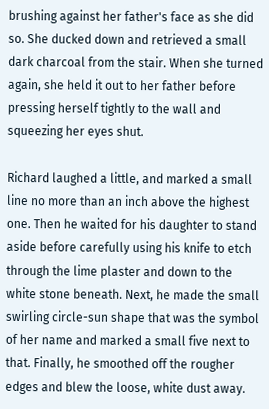brushing against her father's face as she did so. She ducked down and retrieved a small dark charcoal from the stair. When she turned again, she held it out to her father before pressing herself tightly to the wall and squeezing her eyes shut.

Richard laughed a little, and marked a small line no more than an inch above the highest one. Then he waited for his daughter to stand aside before carefully using his knife to etch through the lime plaster and down to the white stone beneath. Next, he made the small swirling circle-sun shape that was the symbol of her name and marked a small five next to that. Finally, he smoothed off the rougher edges and blew the loose, white dust away.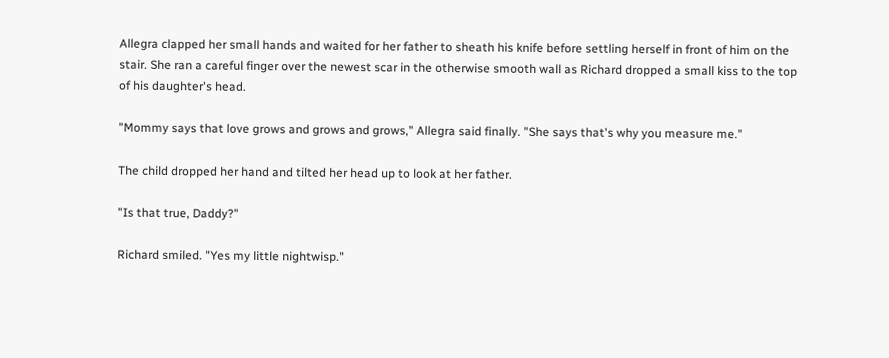Allegra clapped her small hands and waited for her father to sheath his knife before settling herself in front of him on the stair. She ran a careful finger over the newest scar in the otherwise smooth wall as Richard dropped a small kiss to the top of his daughter's head.

"Mommy says that love grows and grows and grows," Allegra said finally. "She says that's why you measure me."

The child dropped her hand and tilted her head up to look at her father.

"Is that true, Daddy?"

Richard smiled. "Yes my little nightwisp."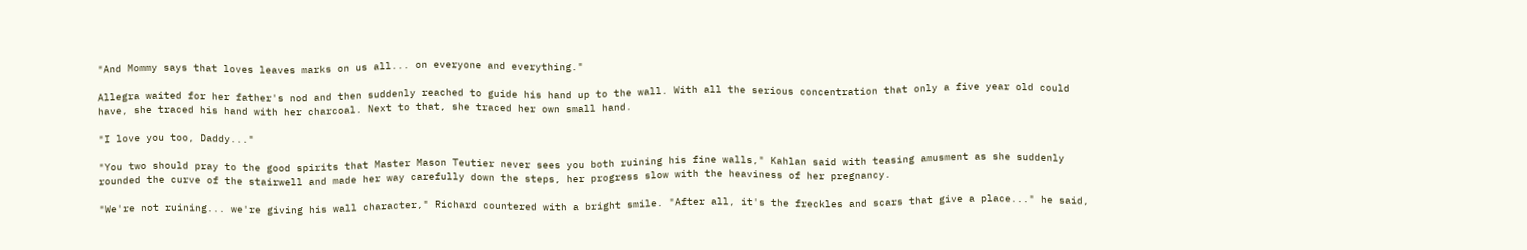"And Mommy says that loves leaves marks on us all... on everyone and everything."

Allegra waited for her father's nod and then suddenly reached to guide his hand up to the wall. With all the serious concentration that only a five year old could have, she traced his hand with her charcoal. Next to that, she traced her own small hand.

"I love you too, Daddy..."

"You two should pray to the good spirits that Master Mason Teutier never sees you both ruining his fine walls," Kahlan said with teasing amusment as she suddenly rounded the curve of the stairwell and made her way carefully down the steps, her progress slow with the heaviness of her pregnancy.

"We're not ruining... we're giving his wall character," Richard countered with a bright smile. "After all, it's the freckles and scars that give a place..." he said,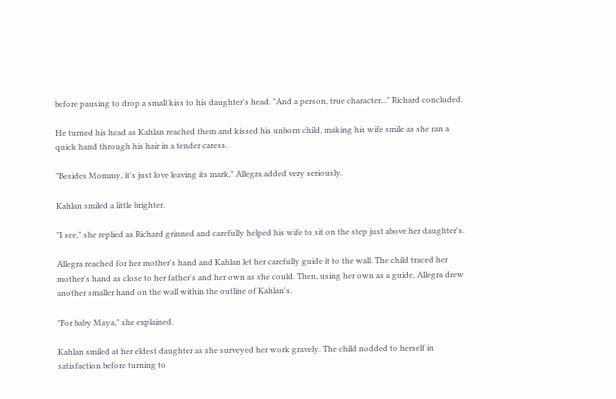before pausing to drop a small kiss to his daughter's head. "And a person, true character..." Richard concluded.

He turned his head as Kahlan reached them and kissed his unborn child, making his wife smile as she ran a quick hand through his hair in a tender caress.

"Besides Mommy, it's just love leaving its mark," Allegra added very seriously.

Kahlan smiled a little brighter.

"I see," she replied as Richard grinned and carefully helped his wife to sit on the step just above her daughter's.

Allegra reached for her mother's hand and Kahlan let her carefully guide it to the wall. The child traced her mother's hand as close to her father's and her own as she could. Then, using her own as a guide, Allegra drew another smaller hand on the wall within the outline of Kahlan's.

"For baby Maya," she explained.

Kahlan smiled at her eldest daughter as she surveyed her work gravely. The child nodded to herself in satisfaction before turning to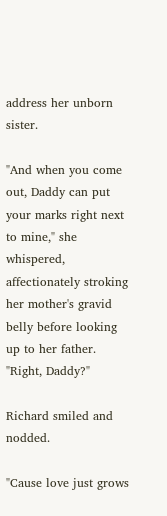address her unborn sister.

"And when you come out, Daddy can put your marks right next to mine," she whispered, affectionately stroking her mother's gravid belly before looking up to her father. "Right, Daddy?"

Richard smiled and nodded.

"Cause love just grows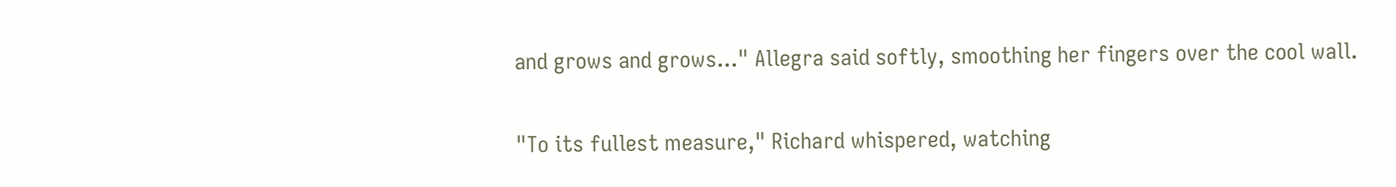and grows and grows..." Allegra said softly, smoothing her fingers over the cool wall.

"To its fullest measure," Richard whispered, watching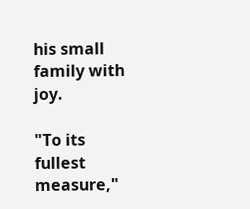his small family with joy.

"To its fullest measure,"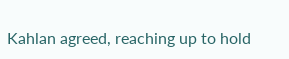Kahlan agreed, reaching up to hold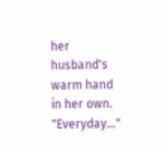her husband's warm hand in her own. "Everyday..."